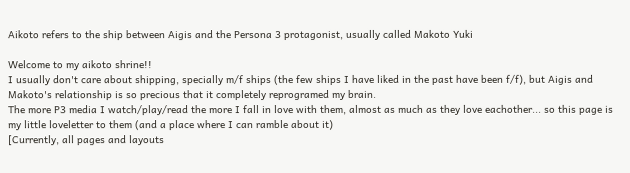Aikoto refers to the ship between Aigis and the Persona 3 protagonist, usually called Makoto Yuki

Welcome to my aikoto shrine!!
I usually don't care about shipping, specially m/f ships (the few ships I have liked in the past have been f/f), but Aigis and Makoto's relationship is so precious that it completely reprogramed my brain.
The more P3 media I watch/play/read the more I fall in love with them, almost as much as they love eachother... so this page is my little loveletter to them (and a place where I can ramble about it)
[Currently, all pages and layouts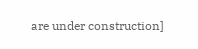are under construction]